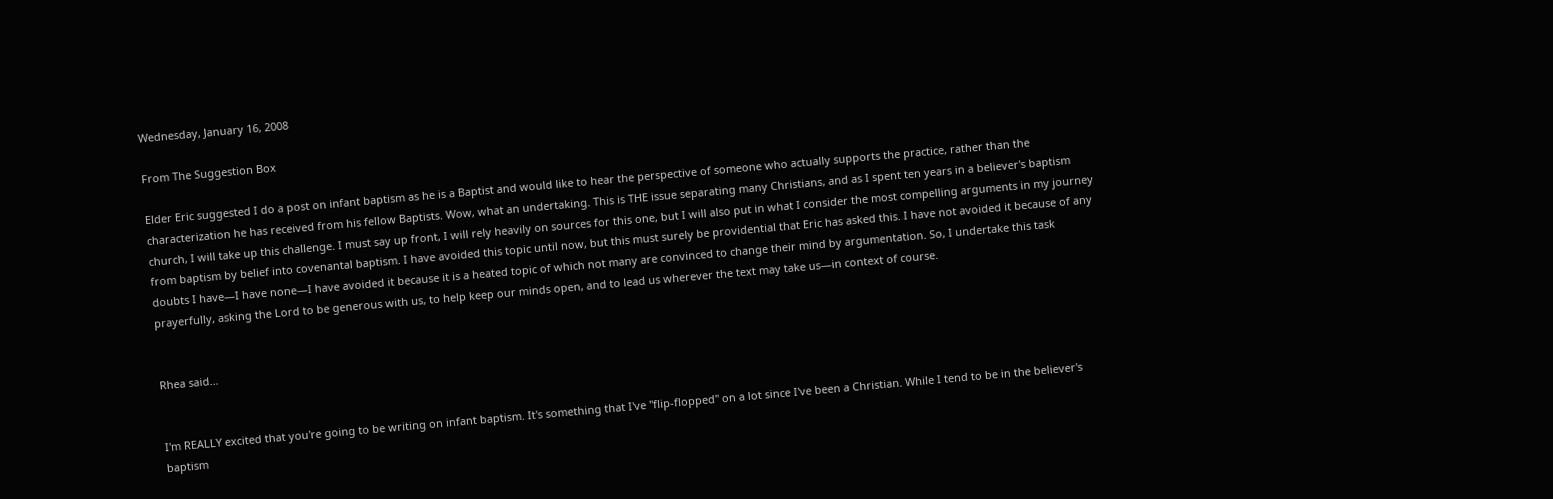Wednesday, January 16, 2008

From The Suggestion Box

Elder Eric suggested I do a post on infant baptism as he is a Baptist and would like to hear the perspective of someone who actually supports the practice, rather than the characterization he has received from his fellow Baptists. Wow, what an undertaking. This is THE issue separating many Christians, and as I spent ten years in a believer's baptism church, I will take up this challenge. I must say up front, I will rely heavily on sources for this one, but I will also put in what I consider the most compelling arguments in my journey from baptism by belief into covenantal baptism. I have avoided this topic until now, but this must surely be providential that Eric has asked this. I have not avoided it because of any doubts I have—I have none—I have avoided it because it is a heated topic of which not many are convinced to change their mind by argumentation. So, I undertake this task prayerfully, asking the Lord to be generous with us, to help keep our minds open, and to lead us wherever the text may take us—in context of course.


Rhea said...


I'm REALLY excited that you're going to be writing on infant baptism. It's something that I've "flip-flopped" on a lot since I've been a Christian. While I tend to be in the believer's baptism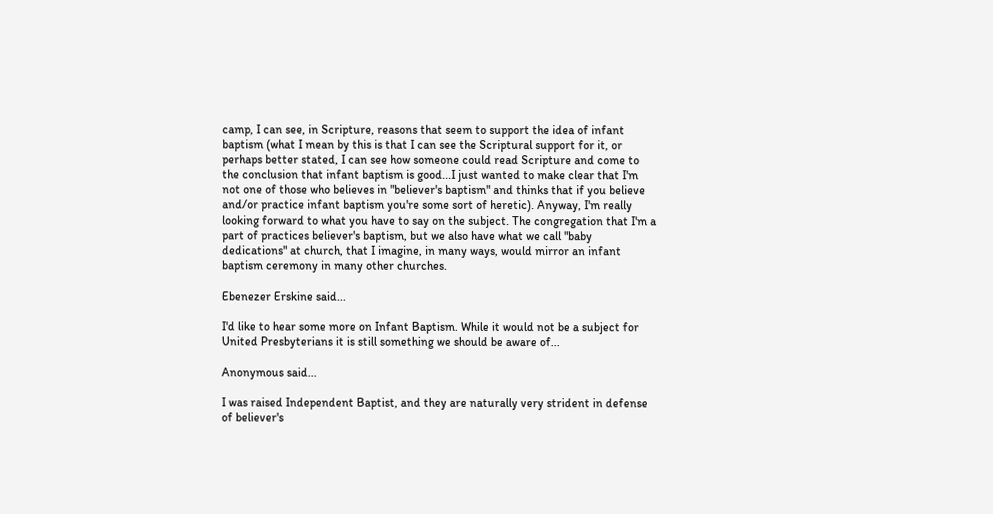camp, I can see, in Scripture, reasons that seem to support the idea of infant baptism (what I mean by this is that I can see the Scriptural support for it, or perhaps better stated, I can see how someone could read Scripture and come to the conclusion that infant baptism is good...I just wanted to make clear that I'm not one of those who believes in "believer's baptism" and thinks that if you believe and/or practice infant baptism you're some sort of heretic). Anyway, I'm really looking forward to what you have to say on the subject. The congregation that I'm a part of practices believer's baptism, but we also have what we call "baby dedications" at church, that I imagine, in many ways, would mirror an infant baptism ceremony in many other churches.

Ebenezer Erskine said...

I'd like to hear some more on Infant Baptism. While it would not be a subject for United Presbyterians it is still something we should be aware of...

Anonymous said...

I was raised Independent Baptist, and they are naturally very strident in defense of believer's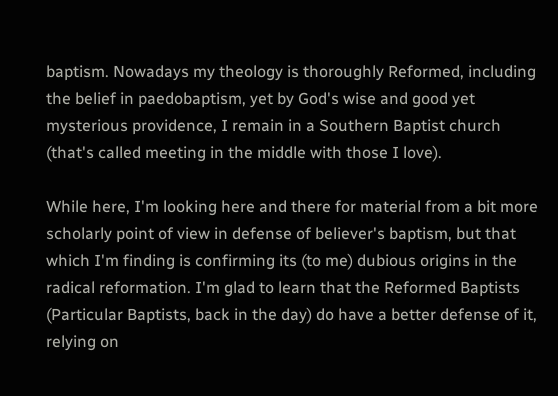baptism. Nowadays my theology is thoroughly Reformed, including the belief in paedobaptism, yet by God's wise and good yet mysterious providence, I remain in a Southern Baptist church (that's called meeting in the middle with those I love).

While here, I'm looking here and there for material from a bit more scholarly point of view in defense of believer's baptism, but that which I'm finding is confirming its (to me) dubious origins in the radical reformation. I'm glad to learn that the Reformed Baptists (Particular Baptists, back in the day) do have a better defense of it, relying on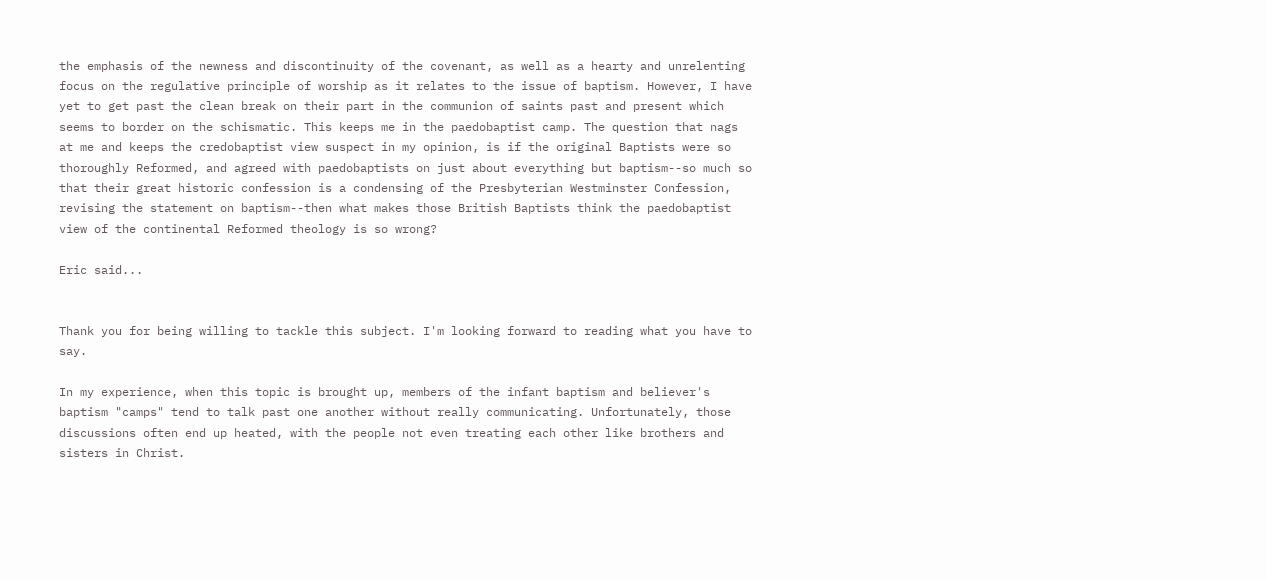the emphasis of the newness and discontinuity of the covenant, as well as a hearty and unrelenting focus on the regulative principle of worship as it relates to the issue of baptism. However, I have yet to get past the clean break on their part in the communion of saints past and present which seems to border on the schismatic. This keeps me in the paedobaptist camp. The question that nags at me and keeps the credobaptist view suspect in my opinion, is if the original Baptists were so thoroughly Reformed, and agreed with paedobaptists on just about everything but baptism--so much so that their great historic confession is a condensing of the Presbyterian Westminster Confession, revising the statement on baptism--then what makes those British Baptists think the paedobaptist view of the continental Reformed theology is so wrong?

Eric said...


Thank you for being willing to tackle this subject. I'm looking forward to reading what you have to say.

In my experience, when this topic is brought up, members of the infant baptism and believer's baptism "camps" tend to talk past one another without really communicating. Unfortunately, those discussions often end up heated, with the people not even treating each other like brothers and sisters in Christ.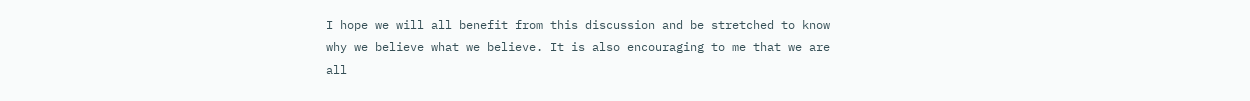I hope we will all benefit from this discussion and be stretched to know why we believe what we believe. It is also encouraging to me that we are all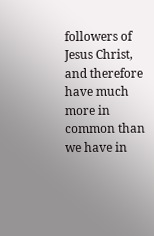followers of Jesus Christ, and therefore have much more in common than we have in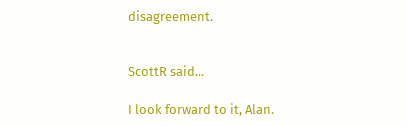disagreement.


ScottR said...

I look forward to it, Alan.